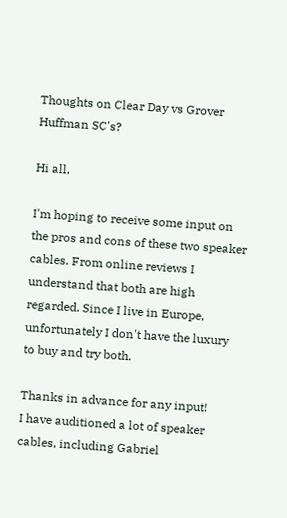Thoughts on Clear Day vs Grover Huffman SC's?

Hi all,

I'm hoping to receive some input on the pros and cons of these two speaker cables. From online reviews I understand that both are high regarded. Since I live in Europe, unfortunately I don't have the luxury to buy and try both.

Thanks in advance for any input!
I have auditioned a lot of speaker cables, including Gabriel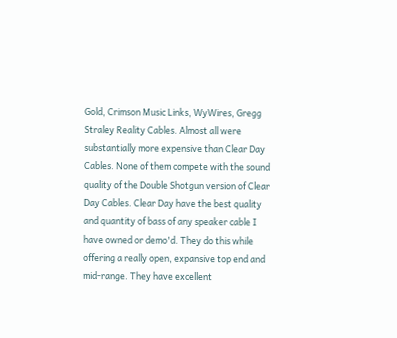Gold, Crimson Music Links, WyWires, Gregg Straley Reality Cables. Almost all were substantially more expensive than Clear Day Cables. None of them compete with the sound quality of the Double Shotgun version of Clear Day Cables. Clear Day have the best quality and quantity of bass of any speaker cable I have owned or demo'd. They do this while offering a really open, expansive top end and mid-range. They have excellent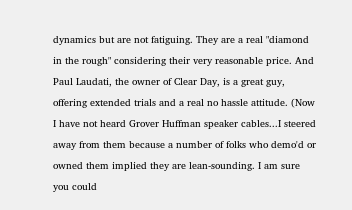dynamics but are not fatiguing. They are a real "diamond in the rough" considering their very reasonable price. And Paul Laudati, the owner of Clear Day, is a great guy, offering extended trials and a real no hassle attitude. (Now I have not heard Grover Huffman speaker cables...I steered away from them because a number of folks who demo'd or owned them implied they are lean-sounding. I am sure you could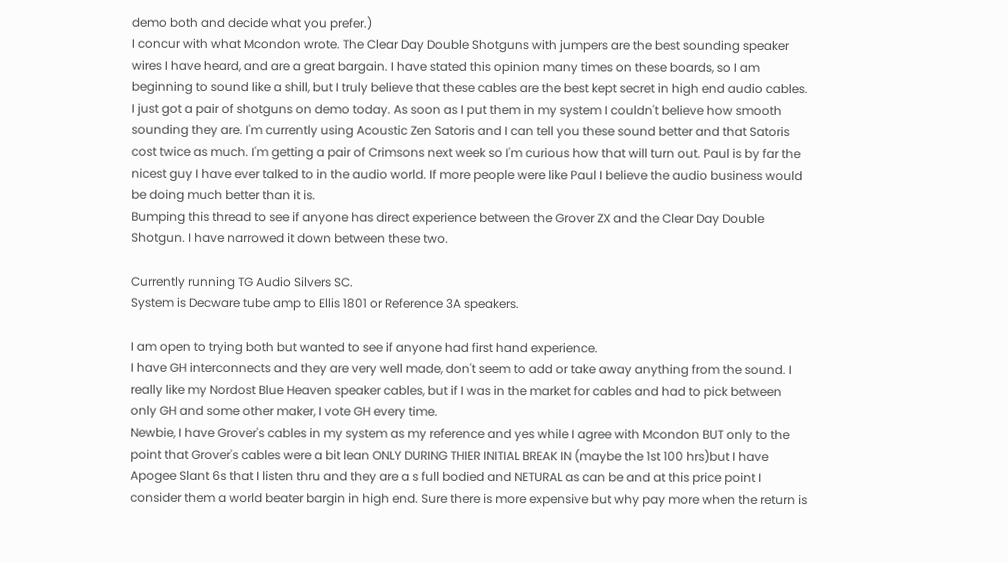demo both and decide what you prefer.)
I concur with what Mcondon wrote. The Clear Day Double Shotguns with jumpers are the best sounding speaker wires I have heard, and are a great bargain. I have stated this opinion many times on these boards, so I am beginning to sound like a shill, but I truly believe that these cables are the best kept secret in high end audio cables.
I just got a pair of shotguns on demo today. As soon as I put them in my system I couldn't believe how smooth sounding they are. I'm currently using Acoustic Zen Satoris and I can tell you these sound better and that Satoris cost twice as much. I'm getting a pair of Crimsons next week so I'm curious how that will turn out. Paul is by far the nicest guy I have ever talked to in the audio world. If more people were like Paul I believe the audio business would be doing much better than it is.
Bumping this thread to see if anyone has direct experience between the Grover ZX and the Clear Day Double Shotgun. I have narrowed it down between these two.

Currently running TG Audio Silvers SC.
System is Decware tube amp to Ellis 1801 or Reference 3A speakers.

I am open to trying both but wanted to see if anyone had first hand experience.
I have GH interconnects and they are very well made, don't seem to add or take away anything from the sound. I really like my Nordost Blue Heaven speaker cables, but if I was in the market for cables and had to pick between only GH and some other maker, I vote GH every time.
Newbie, I have Grover's cables in my system as my reference and yes while I agree with Mcondon BUT only to the point that Grover's cables were a bit lean ONLY DURING THIER INITIAL BREAK IN (maybe the 1st 100 hrs)but I have Apogee Slant 6s that I listen thru and they are a s full bodied and NETURAL as can be and at this price point I consider them a world beater bargin in high end. Sure there is more expensive but why pay more when the return is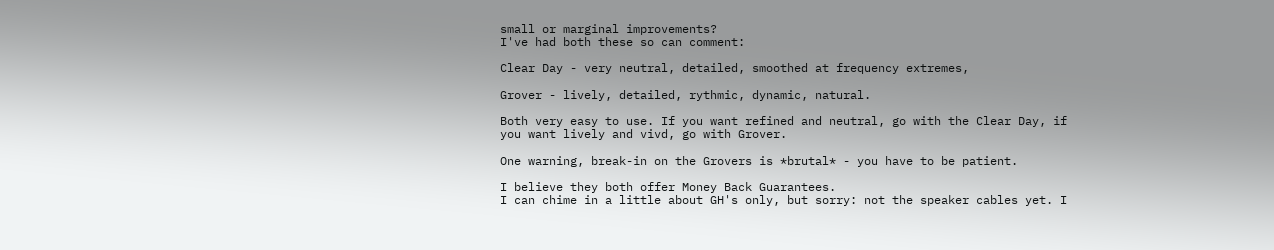small or marginal improvements?
I've had both these so can comment:

Clear Day - very neutral, detailed, smoothed at frequency extremes,

Grover - lively, detailed, rythmic, dynamic, natural.

Both very easy to use. If you want refined and neutral, go with the Clear Day, if you want lively and vivd, go with Grover.

One warning, break-in on the Grovers is *brutal* - you have to be patient.

I believe they both offer Money Back Guarantees.
I can chime in a little about GH's only, but sorry: not the speaker cables yet. I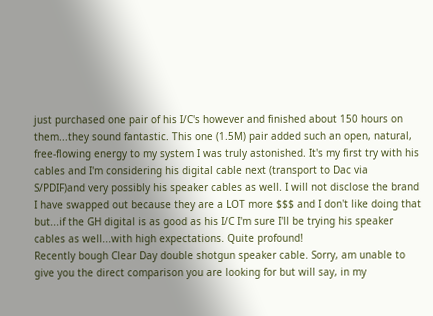just purchased one pair of his I/C's however and finished about 150 hours on them...they sound fantastic. This one (1.5M) pair added such an open, natural, free-flowing energy to my system I was truly astonished. It's my first try with his cables and I'm considering his digital cable next (transport to Dac via S/PDIF)and very possibly his speaker cables as well. I will not disclose the brand I have swapped out because they are a LOT more $$$ and I don't like doing that but...if the GH digital is as good as his I/C I'm sure I'll be trying his speaker cables as well...with high expectations. Quite profound!
Recently bough Clear Day double shotgun speaker cable. Sorry, am unable to give you the direct comparison you are looking for but will say, in my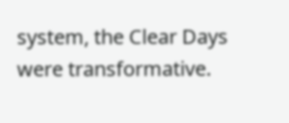system, the Clear Days were transformative.